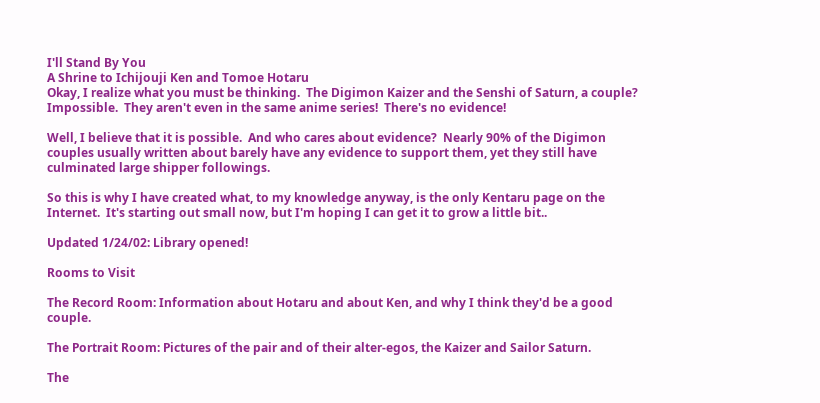I'll Stand By You
A Shrine to Ichijouji Ken and Tomoe Hotaru
Okay, I realize what you must be thinking.  The Digimon Kaizer and the Senshi of Saturn, a couple?  Impossible.  They aren't even in the same anime series!  There's no evidence!

Well, I believe that it is possible.  And who cares about evidence?  Nearly 90% of the Digimon couples usually written about barely have any evidence to support them, yet they still have culminated large shipper followings.

So this is why I have created what, to my knowledge anyway, is the only Kentaru page on the Internet.  It's starting out small now, but I'm hoping I can get it to grow a little bit..

Updated 1/24/02: Library opened!

Rooms to Visit

The Record Room: Information about Hotaru and about Ken, and why I think they'd be a good couple.

The Portrait Room: Pictures of the pair and of their alter-egos, the Kaizer and Sailor Saturn.

The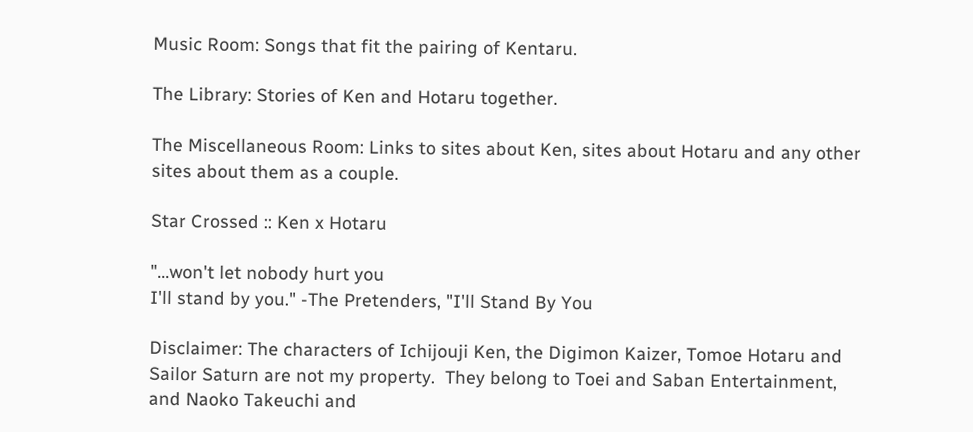Music Room: Songs that fit the pairing of Kentaru.

The Library: Stories of Ken and Hotaru together.

The Miscellaneous Room: Links to sites about Ken, sites about Hotaru and any other sites about them as a couple.

Star Crossed :: Ken x Hotaru

"...won't let nobody hurt you
I'll stand by you." -The Pretenders, "I'll Stand By You

Disclaimer: The characters of Ichijouji Ken, the Digimon Kaizer, Tomoe Hotaru and Sailor Saturn are not my property.  They belong to Toei and Saban Entertainment, and Naoko Takeuchi and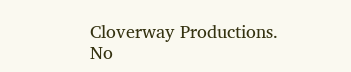Cloverway Productions.  No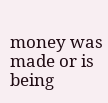money was made or is being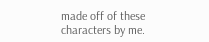made off of these characters by me.